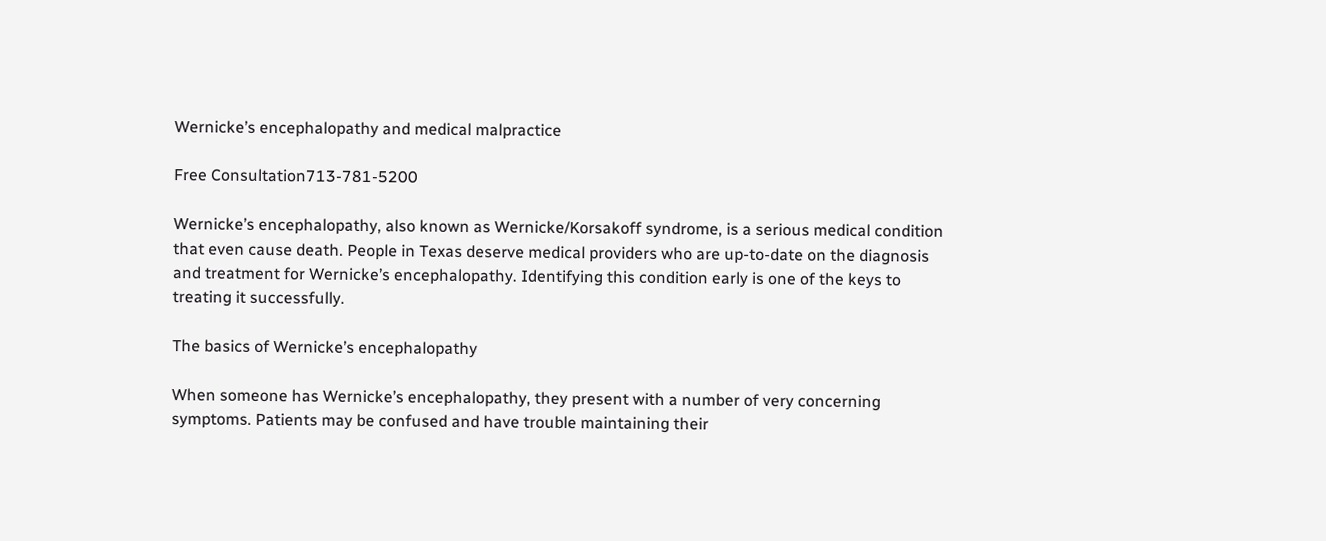Wernicke’s encephalopathy and medical malpractice

Free Consultation713-781-5200

Wernicke’s encephalopathy, also known as Wernicke/Korsakoff syndrome, is a serious medical condition that even cause death. People in Texas deserve medical providers who are up-to-date on the diagnosis and treatment for Wernicke’s encephalopathy. Identifying this condition early is one of the keys to treating it successfully.

The basics of Wernicke’s encephalopathy

When someone has Wernicke’s encephalopathy, they present with a number of very concerning symptoms. Patients may be confused and have trouble maintaining their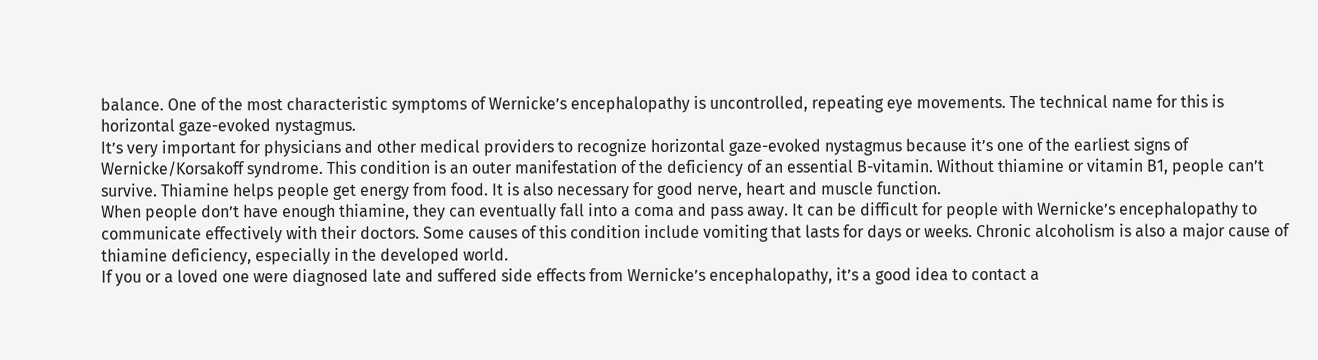balance. One of the most characteristic symptoms of Wernicke’s encephalopathy is uncontrolled, repeating eye movements. The technical name for this is horizontal gaze-evoked nystagmus.
It’s very important for physicians and other medical providers to recognize horizontal gaze-evoked nystagmus because it’s one of the earliest signs of Wernicke/Korsakoff syndrome. This condition is an outer manifestation of the deficiency of an essential B-vitamin. Without thiamine or vitamin B1, people can’t survive. Thiamine helps people get energy from food. It is also necessary for good nerve, heart and muscle function.
When people don’t have enough thiamine, they can eventually fall into a coma and pass away. It can be difficult for people with Wernicke’s encephalopathy to communicate effectively with their doctors. Some causes of this condition include vomiting that lasts for days or weeks. Chronic alcoholism is also a major cause of thiamine deficiency, especially in the developed world.
If you or a loved one were diagnosed late and suffered side effects from Wernicke’s encephalopathy, it’s a good idea to contact a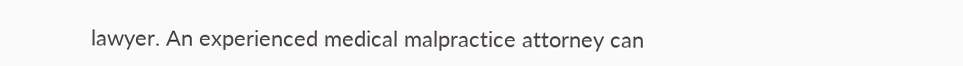lawyer. An experienced medical malpractice attorney can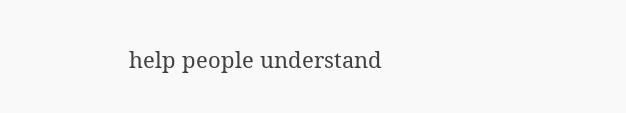help people understand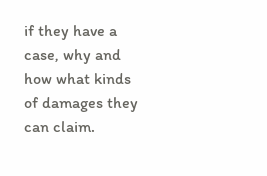if they have a case, why and how what kinds of damages they can claim.